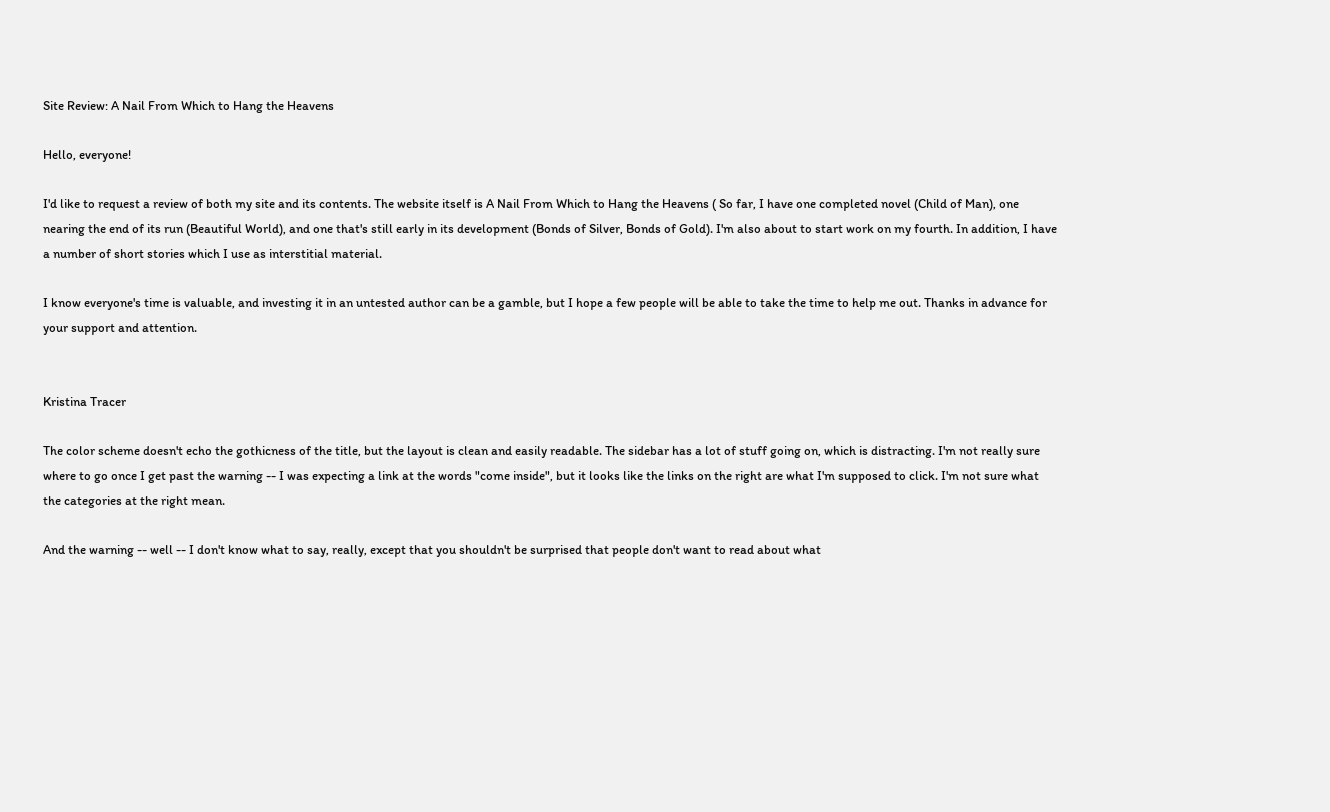Site Review: A Nail From Which to Hang the Heavens

Hello, everyone!

I'd like to request a review of both my site and its contents. The website itself is A Nail From Which to Hang the Heavens ( So far, I have one completed novel (Child of Man), one nearing the end of its run (Beautiful World), and one that's still early in its development (Bonds of Silver, Bonds of Gold). I'm also about to start work on my fourth. In addition, I have a number of short stories which I use as interstitial material.

I know everyone's time is valuable, and investing it in an untested author can be a gamble, but I hope a few people will be able to take the time to help me out. Thanks in advance for your support and attention.


Kristina Tracer

The color scheme doesn't echo the gothicness of the title, but the layout is clean and easily readable. The sidebar has a lot of stuff going on, which is distracting. I'm not really sure where to go once I get past the warning -- I was expecting a link at the words "come inside", but it looks like the links on the right are what I'm supposed to click. I'm not sure what the categories at the right mean.

And the warning -- well -- I don't know what to say, really, except that you shouldn't be surprised that people don't want to read about what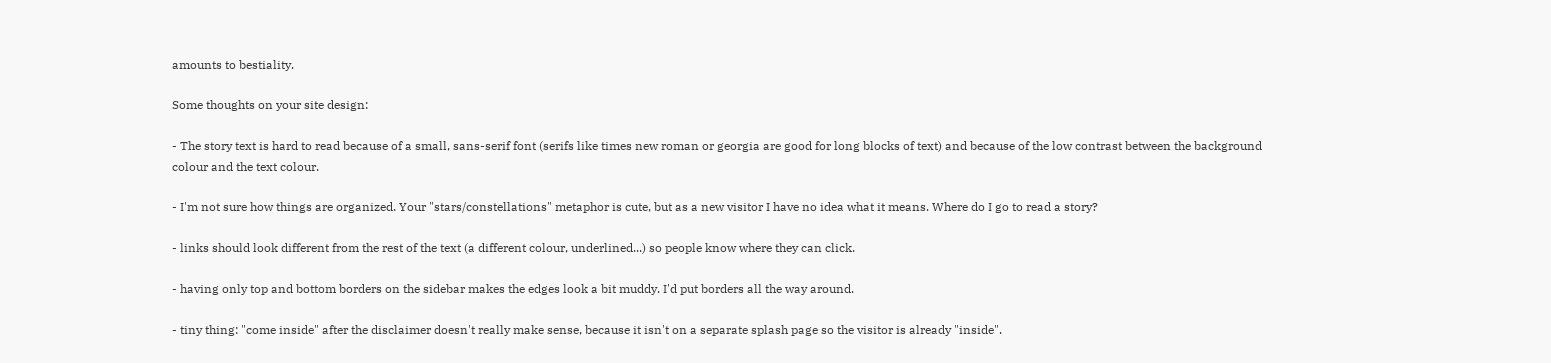amounts to bestiality.

Some thoughts on your site design:

- The story text is hard to read because of a small, sans-serif font (serifs like times new roman or georgia are good for long blocks of text) and because of the low contrast between the background colour and the text colour.

- I'm not sure how things are organized. Your "stars/constellations" metaphor is cute, but as a new visitor I have no idea what it means. Where do I go to read a story?

- links should look different from the rest of the text (a different colour, underlined...) so people know where they can click.

- having only top and bottom borders on the sidebar makes the edges look a bit muddy. I'd put borders all the way around.

- tiny thing: "come inside" after the disclaimer doesn't really make sense, because it isn't on a separate splash page so the visitor is already "inside".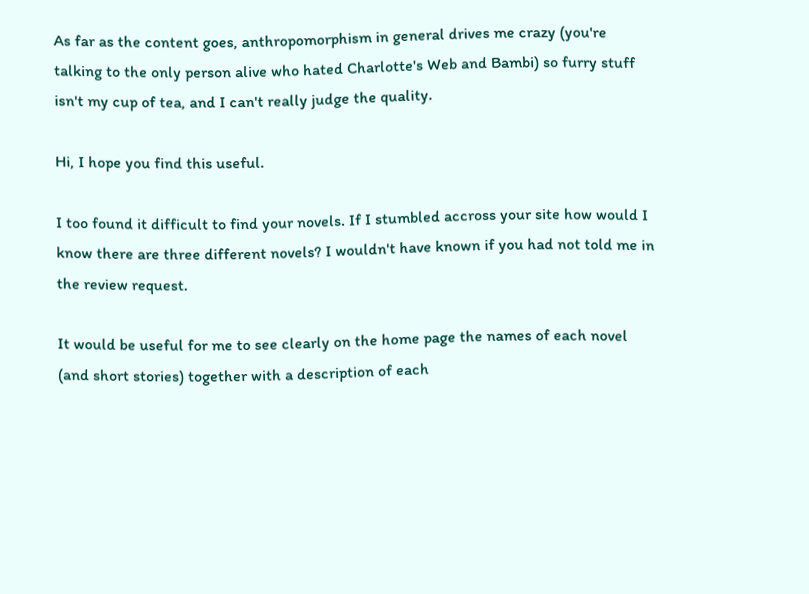As far as the content goes, anthropomorphism in general drives me crazy (you're talking to the only person alive who hated Charlotte's Web and Bambi) so furry stuff isn't my cup of tea, and I can't really judge the quality.

Hi, I hope you find this useful.

I too found it difficult to find your novels. If I stumbled accross your site how would I know there are three different novels? I wouldn't have known if you had not told me in the review request.

It would be useful for me to see clearly on the home page the names of each novel (and short stories) together with a description of each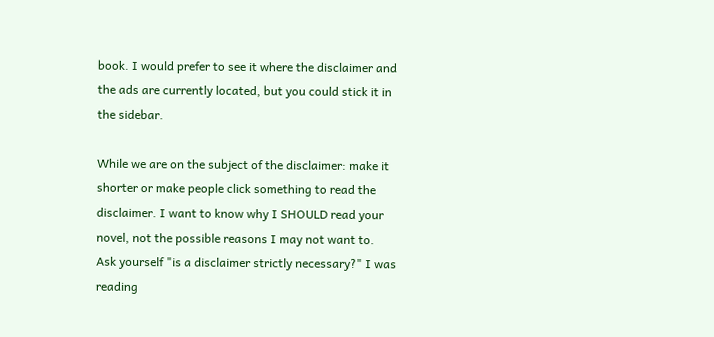book. I would prefer to see it where the disclaimer and the ads are currently located, but you could stick it in the sidebar.

While we are on the subject of the disclaimer: make it shorter or make people click something to read the disclaimer. I want to know why I SHOULD read your novel, not the possible reasons I may not want to. Ask yourself "is a disclaimer strictly necessary?" I was reading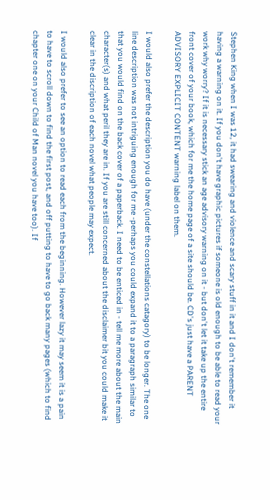Stephen King when I was 12, it had swearing and violence and scary stuff in it and I don't remember it having a warning on it. If you don't have graphic pictures if someone is old enough to be able to read your work why worry? If it is necessary stick an age advisory warning on it - but don't let it take up the entire front cover of your book, which for me the home page of a site should be. CD's just have a PARENT ADVISORY EXPLICIT CONTENT warning label on them.

I would also prefer the description you do have (under the constellations catagory) to be longer. The one line description was not intriguing enough for me -perhaps you could expand it to a paragraph similar to that you would find on the back cover of a paperback. I need to be enticed in - tell me more about the main character(s) and what peril they are in. If you are still concerned about the disclaimer bit you could make it clear in the discription of each novel what people may expect.

I would also prefer to see an option to read each from the beginning. However lazy it may seem it is a pain to have to scroll down to find the first post, and off putting to have to go back many pages (which to find chapter one on your Child of Man novel you have too). If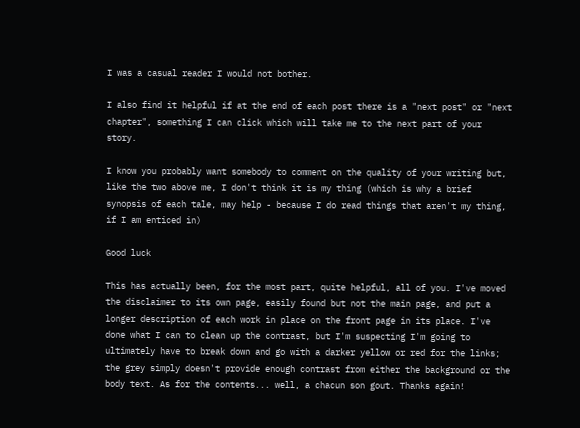I was a casual reader I would not bother.

I also find it helpful if at the end of each post there is a "next post" or "next chapter", something I can click which will take me to the next part of your story.

I know you probably want somebody to comment on the quality of your writing but, like the two above me, I don't think it is my thing (which is why a brief synopsis of each tale, may help - because I do read things that aren't my thing, if I am enticed in)

Good luck

This has actually been, for the most part, quite helpful, all of you. I've moved the disclaimer to its own page, easily found but not the main page, and put a longer description of each work in place on the front page in its place. I've done what I can to clean up the contrast, but I'm suspecting I'm going to ultimately have to break down and go with a darker yellow or red for the links; the grey simply doesn't provide enough contrast from either the background or the body text. As for the contents... well, a chacun son gout. Thanks again!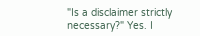"Is a disclaimer strictly necessary?" Yes. I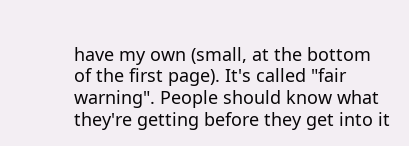have my own (small, at the bottom of the first page). It's called "fair warning". People should know what they're getting before they get into it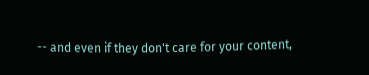-- and even if they don't care for your content,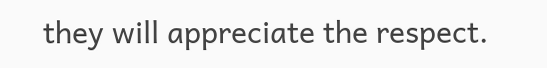they will appreciate the respect.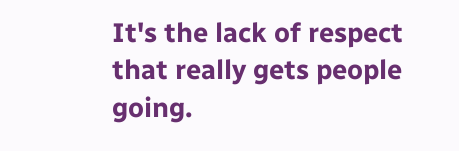It's the lack of respect that really gets people going.